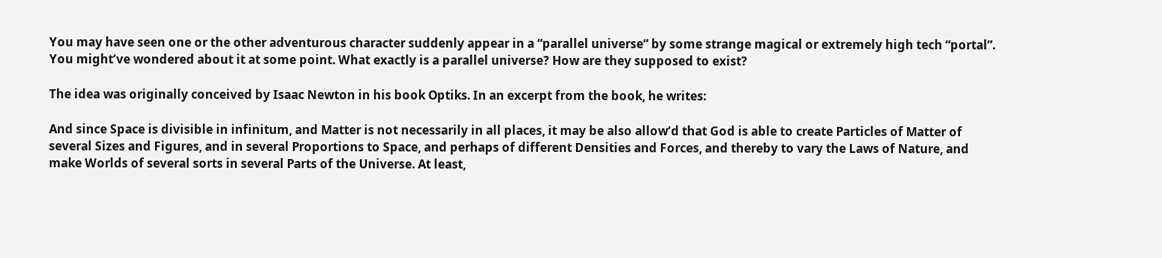You may have seen one or the other adventurous character suddenly appear in a “parallel universe” by some strange magical or extremely high tech “portal”. You might’ve wondered about it at some point. What exactly is a parallel universe? How are they supposed to exist?

The idea was originally conceived by Isaac Newton in his book Optiks. In an excerpt from the book, he writes:

And since Space is divisible in infinitum, and Matter is not necessarily in all places, it may be also allow’d that God is able to create Particles of Matter of several Sizes and Figures, and in several Proportions to Space, and perhaps of different Densities and Forces, and thereby to vary the Laws of Nature, and make Worlds of several sorts in several Parts of the Universe. At least,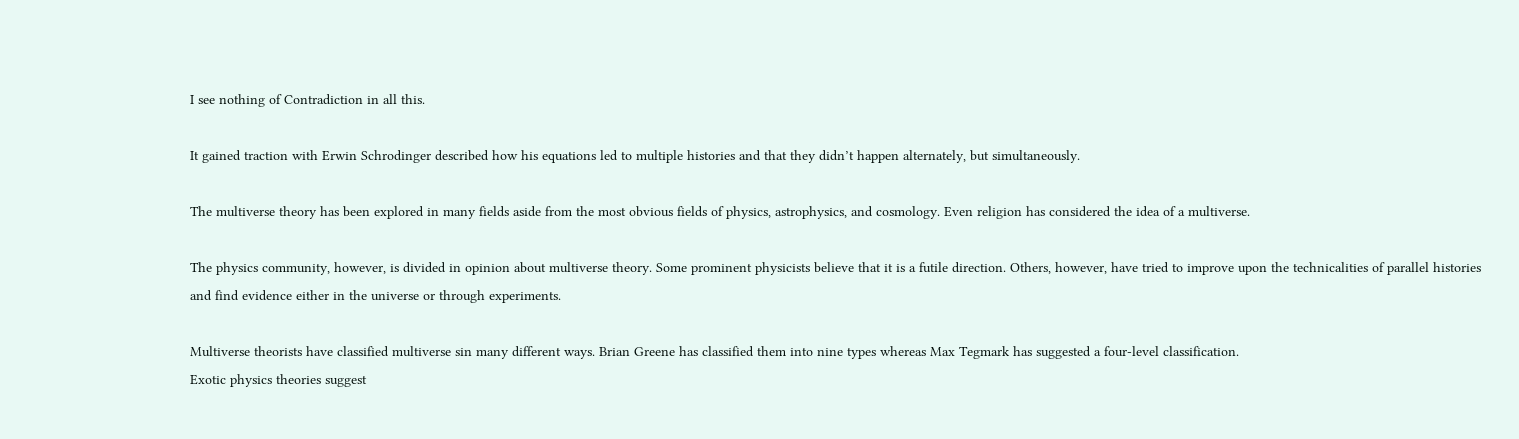I see nothing of Contradiction in all this.

It gained traction with Erwin Schrodinger described how his equations led to multiple histories and that they didn’t happen alternately, but simultaneously.

The multiverse theory has been explored in many fields aside from the most obvious fields of physics, astrophysics, and cosmology. Even religion has considered the idea of a multiverse.

The physics community, however, is divided in opinion about multiverse theory. Some prominent physicists believe that it is a futile direction. Others, however, have tried to improve upon the technicalities of parallel histories and find evidence either in the universe or through experiments.

Multiverse theorists have classified multiverse sin many different ways. Brian Greene has classified them into nine types whereas Max Tegmark has suggested a four-level classification.
Exotic physics theories suggest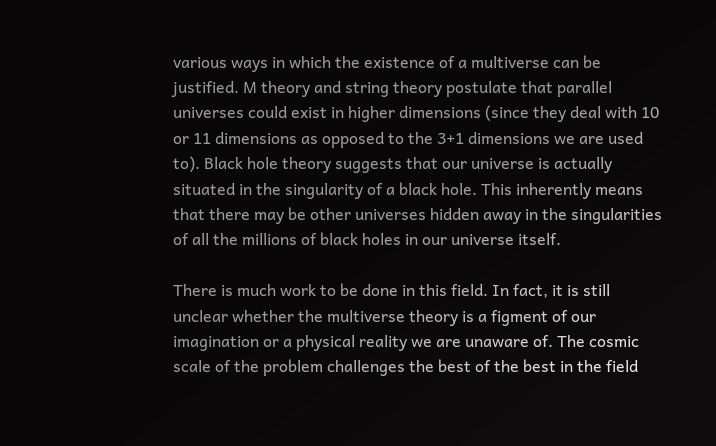various ways in which the existence of a multiverse can be justified. M theory and string theory postulate that parallel universes could exist in higher dimensions (since they deal with 10 or 11 dimensions as opposed to the 3+1 dimensions we are used to). Black hole theory suggests that our universe is actually situated in the singularity of a black hole. This inherently means that there may be other universes hidden away in the singularities of all the millions of black holes in our universe itself.

There is much work to be done in this field. In fact, it is still unclear whether the multiverse theory is a figment of our imagination or a physical reality we are unaware of. The cosmic scale of the problem challenges the best of the best in the field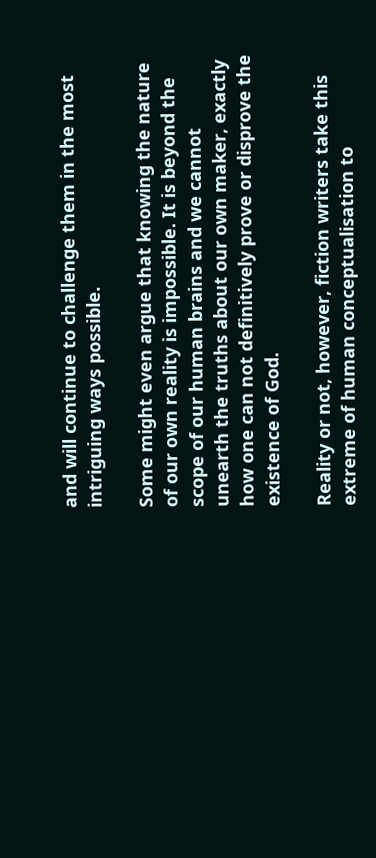and will continue to challenge them in the most intriguing ways possible.

Some might even argue that knowing the nature of our own reality is impossible. It is beyond the scope of our human brains and we cannot unearth the truths about our own maker, exactly how one can not definitively prove or disprove the existence of God.

Reality or not, however, fiction writers take this extreme of human conceptualisation to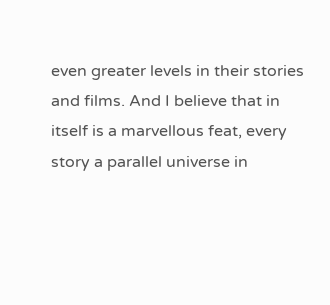even greater levels in their stories and films. And I believe that in itself is a marvellous feat, every story a parallel universe in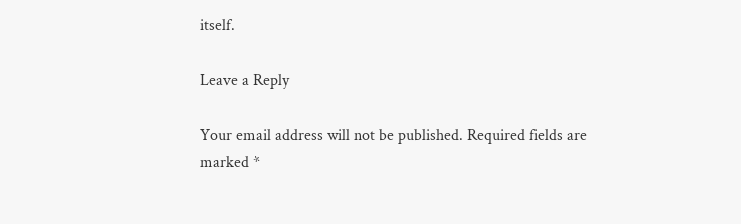itself.

Leave a Reply

Your email address will not be published. Required fields are marked *